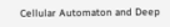Cellular Automaton and Deep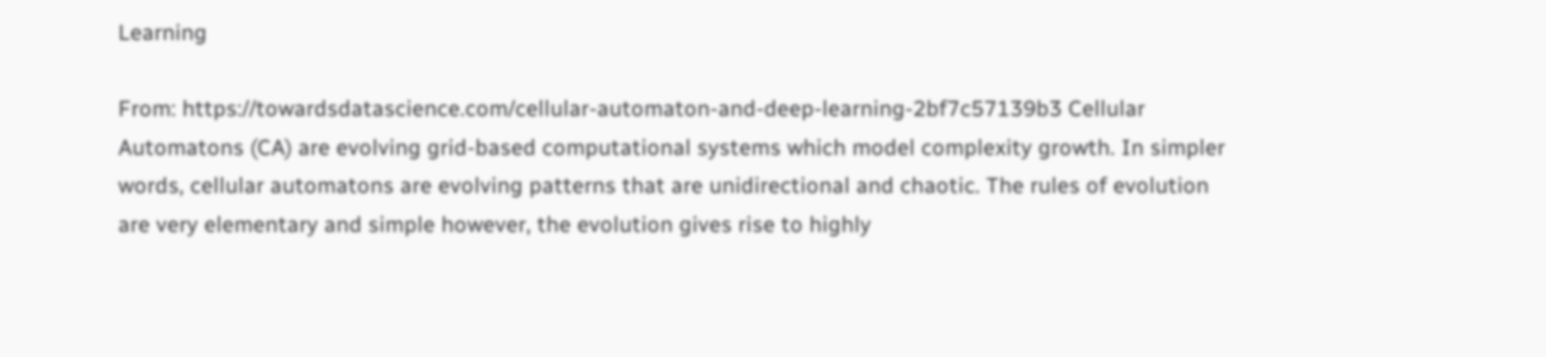Learning

From: https://towardsdatascience.com/cellular-automaton-and-deep-learning-2bf7c57139b3 Cellular Automatons (CA) are evolving grid-based computational systems which model complexity growth. In simpler words, cellular automatons are evolving patterns that are unidirectional and chaotic. The rules of evolution are very elementary and simple however, the evolution gives rise to highly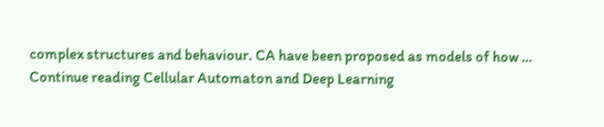complex structures and behaviour. CA have been proposed as models of how … Continue reading Cellular Automaton and Deep Learning